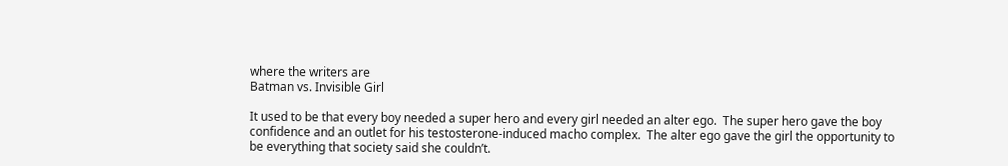where the writers are
Batman vs. Invisible Girl

It used to be that every boy needed a super hero and every girl needed an alter ego.  The super hero gave the boy confidence and an outlet for his testosterone-induced macho complex.  The alter ego gave the girl the opportunity to be everything that society said she couldn’t.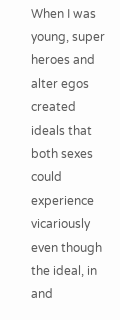When I was young, super heroes and alter egos created ideals that both sexes could experience vicariously even though the ideal, in and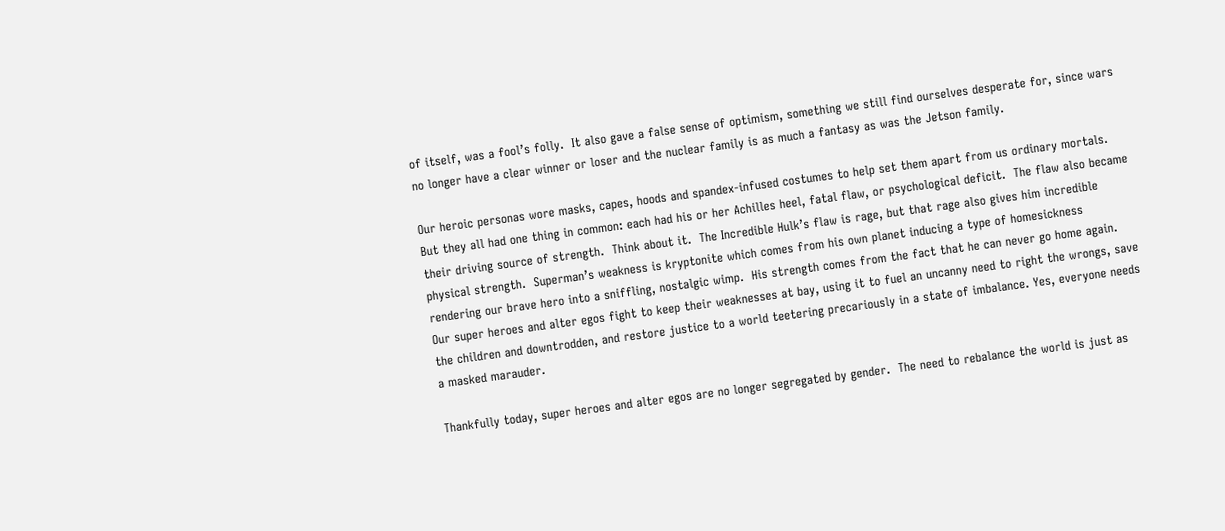of itself, was a fool’s folly.  It also gave a false sense of optimism, something we still find ourselves desperate for, since wars no longer have a clear winner or loser and the nuclear family is as much a fantasy as was the Jetson family.

Our heroic personas wore masks, capes, hoods and spandex-infused costumes to help set them apart from us ordinary mortals.  But they all had one thing in common: each had his or her Achilles heel, fatal flaw, or psychological deficit.  The flaw also became their driving source of strength.  Think about it.  The Incredible Hulk’s flaw is rage, but that rage also gives him incredible physical strength.  Superman’s weakness is kryptonite which comes from his own planet inducing a type of homesickness rendering our brave hero into a sniffling, nostalgic wimp.  His strength comes from the fact that he can never go home again.  Our super heroes and alter egos fight to keep their weaknesses at bay, using it to fuel an uncanny need to right the wrongs, save the children and downtrodden, and restore justice to a world teetering precariously in a state of imbalance. Yes, everyone needs a masked marauder.

Thankfully today, super heroes and alter egos are no longer segregated by gender.  The need to rebalance the world is just as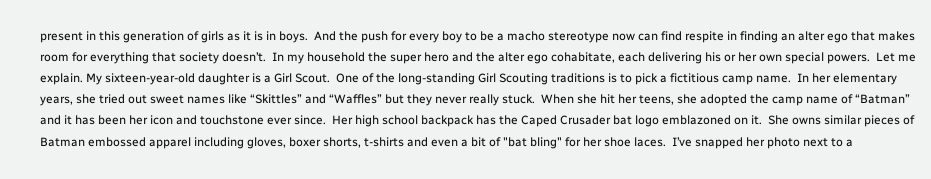present in this generation of girls as it is in boys.  And the push for every boy to be a macho stereotype now can find respite in finding an alter ego that makes room for everything that society doesn’t.  In my household the super hero and the alter ego cohabitate, each delivering his or her own special powers.  Let me explain. My sixteen-year-old daughter is a Girl Scout.  One of the long-standing Girl Scouting traditions is to pick a fictitious camp name.  In her elementary years, she tried out sweet names like “Skittles” and “Waffles” but they never really stuck.  When she hit her teens, she adopted the camp name of “Batman” and it has been her icon and touchstone ever since.  Her high school backpack has the Caped Crusader bat logo emblazoned on it.  She owns similar pieces of Batman embossed apparel including gloves, boxer shorts, t-shirts and even a bit of "bat bling" for her shoe laces.  I’ve snapped her photo next to a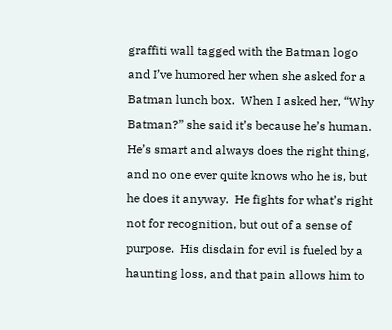graffiti wall tagged with the Batman logo and I’ve humored her when she asked for a Batman lunch box.  When I asked her, “Why Batman?” she said it’s because he’s human.  He’s smart and always does the right thing, and no one ever quite knows who he is, but he does it anyway.  He fights for what’s right not for recognition, but out of a sense of purpose.  His disdain for evil is fueled by a haunting loss, and that pain allows him to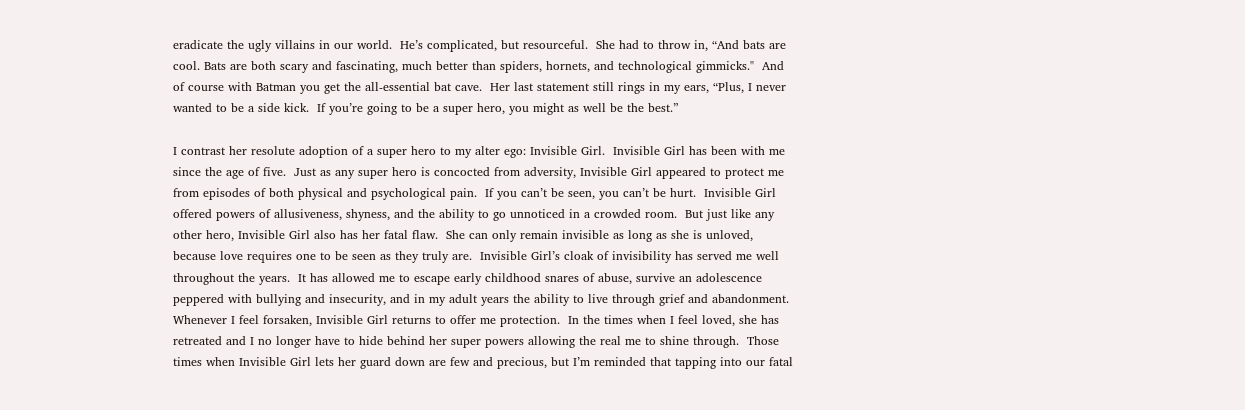eradicate the ugly villains in our world.  He’s complicated, but resourceful.  She had to throw in, “And bats are cool. Bats are both scary and fascinating, much better than spiders, hornets, and technological gimmicks."  And of course with Batman you get the all-essential bat cave.  Her last statement still rings in my ears, “Plus, I never wanted to be a side kick.  If you’re going to be a super hero, you might as well be the best.”

I contrast her resolute adoption of a super hero to my alter ego: Invisible Girl.  Invisible Girl has been with me since the age of five.  Just as any super hero is concocted from adversity, Invisible Girl appeared to protect me from episodes of both physical and psychological pain.  If you can’t be seen, you can’t be hurt.  Invisible Girl offered powers of allusiveness, shyness, and the ability to go unnoticed in a crowded room.  But just like any other hero, Invisible Girl also has her fatal flaw.  She can only remain invisible as long as she is unloved, because love requires one to be seen as they truly are.  Invisible Girl’s cloak of invisibility has served me well throughout the years.  It has allowed me to escape early childhood snares of abuse, survive an adolescence peppered with bullying and insecurity, and in my adult years the ability to live through grief and abandonment.  Whenever I feel forsaken, Invisible Girl returns to offer me protection.  In the times when I feel loved, she has retreated and I no longer have to hide behind her super powers allowing the real me to shine through.  Those times when Invisible Girl lets her guard down are few and precious, but I’m reminded that tapping into our fatal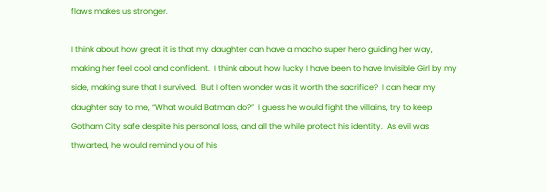flaws makes us stronger.

I think about how great it is that my daughter can have a macho super hero guiding her way, making her feel cool and confident.  I think about how lucky I have been to have Invisible Girl by my side, making sure that I survived.  But I often wonder was it worth the sacrifice?  I can hear my daughter say to me, “What would Batman do?”  I guess he would fight the villains, try to keep Gotham City safe despite his personal loss, and all the while protect his identity.  As evil was thwarted, he would remind you of his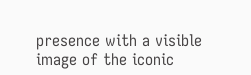presence with a visible image of the iconic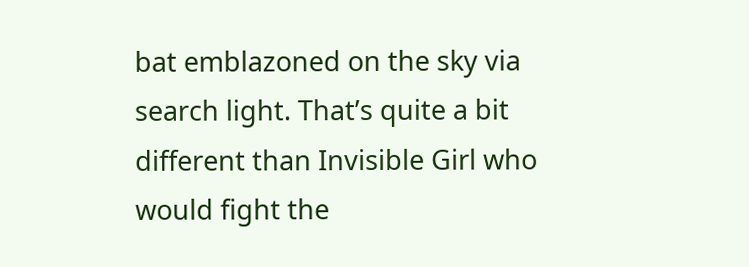bat emblazoned on the sky via search light. That’s quite a bit different than Invisible Girl who would fight the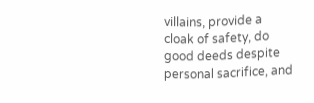villains, provide a cloak of safety, do good deeds despite personal sacrifice, and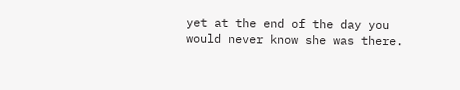yet at the end of the day you would never know she was there.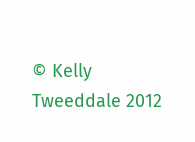© Kelly Tweeddale 2012